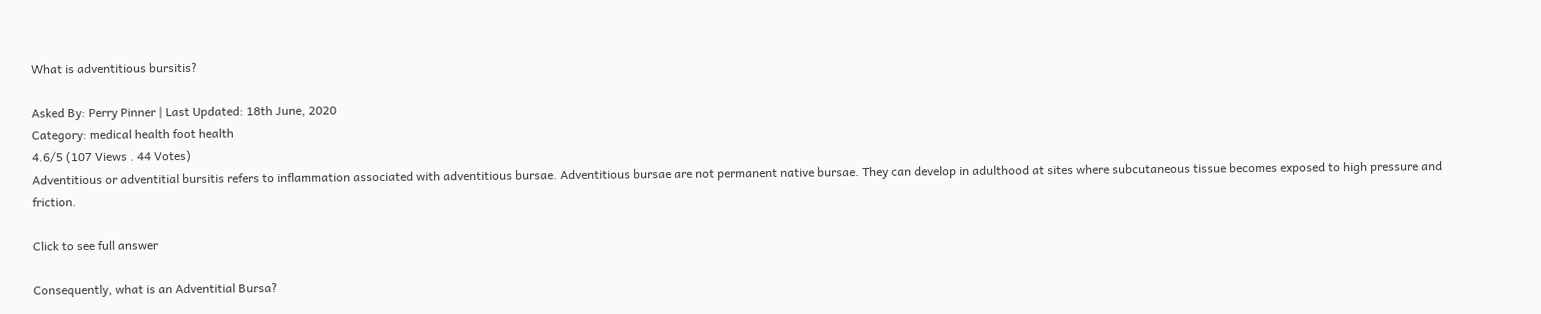What is adventitious bursitis?

Asked By: Perry Pinner | Last Updated: 18th June, 2020
Category: medical health foot health
4.6/5 (107 Views . 44 Votes)
Adventitious or adventitial bursitis refers to inflammation associated with adventitious bursae. Adventitious bursae are not permanent native bursae. They can develop in adulthood at sites where subcutaneous tissue becomes exposed to high pressure and friction.

Click to see full answer

Consequently, what is an Adventitial Bursa?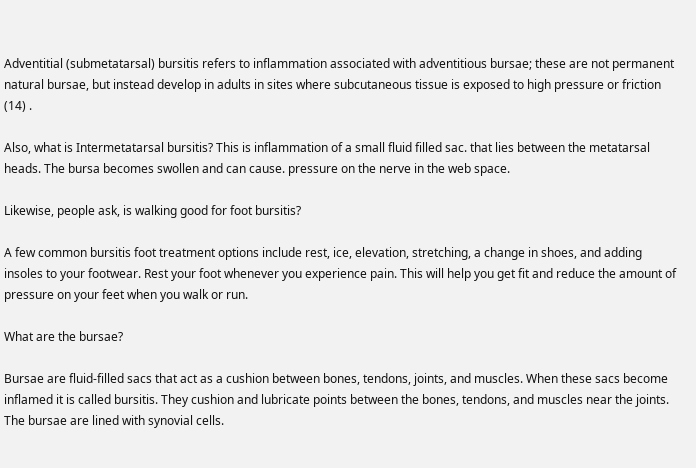Adventitial (submetatarsal) bursitis refers to inflammation associated with adventitious bursae; these are not permanent natural bursae, but instead develop in adults in sites where subcutaneous tissue is exposed to high pressure or friction (14) .

Also, what is Intermetatarsal bursitis? This is inflammation of a small fluid filled sac. that lies between the metatarsal heads. The bursa becomes swollen and can cause. pressure on the nerve in the web space.

Likewise, people ask, is walking good for foot bursitis?

A few common bursitis foot treatment options include rest, ice, elevation, stretching, a change in shoes, and adding insoles to your footwear. Rest your foot whenever you experience pain. This will help you get fit and reduce the amount of pressure on your feet when you walk or run.

What are the bursae?

Bursae are fluid-filled sacs that act as a cushion between bones, tendons, joints, and muscles. When these sacs become inflamed it is called bursitis. They cushion and lubricate points between the bones, tendons, and muscles near the joints. The bursae are lined with synovial cells.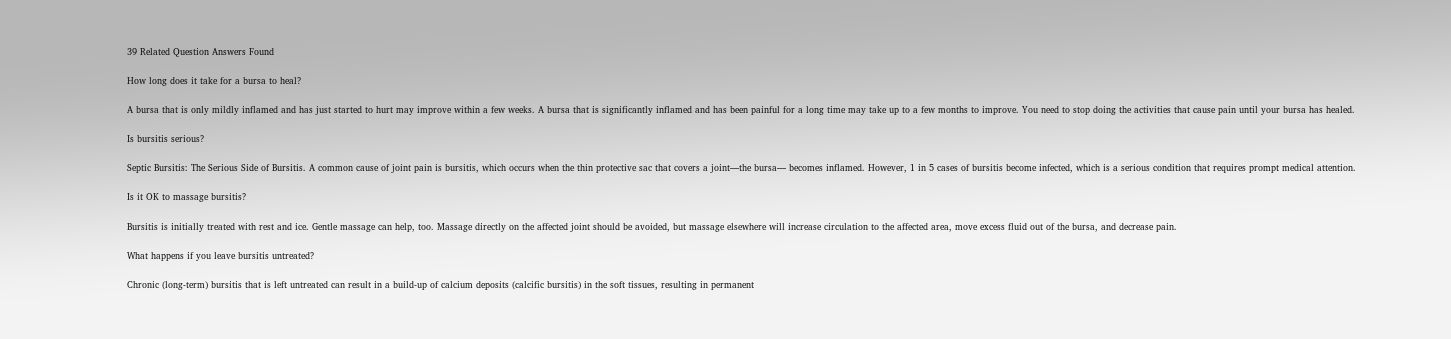39 Related Question Answers Found

How long does it take for a bursa to heal?

A bursa that is only mildly inflamed and has just started to hurt may improve within a few weeks. A bursa that is significantly inflamed and has been painful for a long time may take up to a few months to improve. You need to stop doing the activities that cause pain until your bursa has healed.

Is bursitis serious?

Septic Bursitis: The Serious Side of Bursitis. A common cause of joint pain is bursitis, which occurs when the thin protective sac that covers a joint—the bursa— becomes inflamed. However, 1 in 5 cases of bursitis become infected, which is a serious condition that requires prompt medical attention.

Is it OK to massage bursitis?

Bursitis is initially treated with rest and ice. Gentle massage can help, too. Massage directly on the affected joint should be avoided, but massage elsewhere will increase circulation to the affected area, move excess fluid out of the bursa, and decrease pain.

What happens if you leave bursitis untreated?

Chronic (long-term) bursitis that is left untreated can result in a build-up of calcium deposits (calcific bursitis) in the soft tissues, resulting in permanent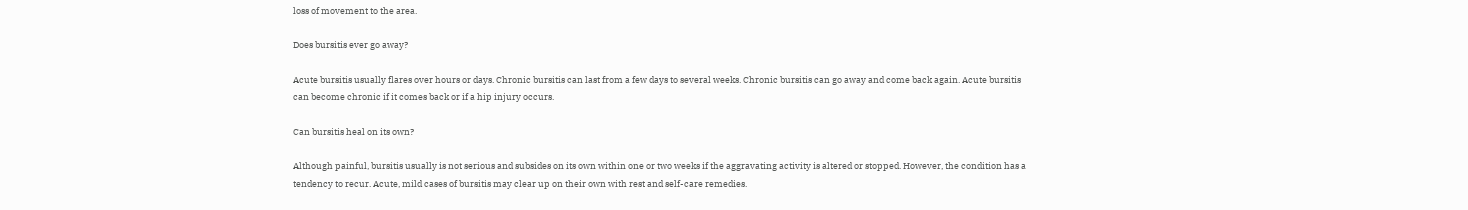loss of movement to the area.

Does bursitis ever go away?

Acute bursitis usually flares over hours or days. Chronic bursitis can last from a few days to several weeks. Chronic bursitis can go away and come back again. Acute bursitis can become chronic if it comes back or if a hip injury occurs.

Can bursitis heal on its own?

Although painful, bursitis usually is not serious and subsides on its own within one or two weeks if the aggravating activity is altered or stopped. However, the condition has a tendency to recur. Acute, mild cases of bursitis may clear up on their own with rest and self-care remedies.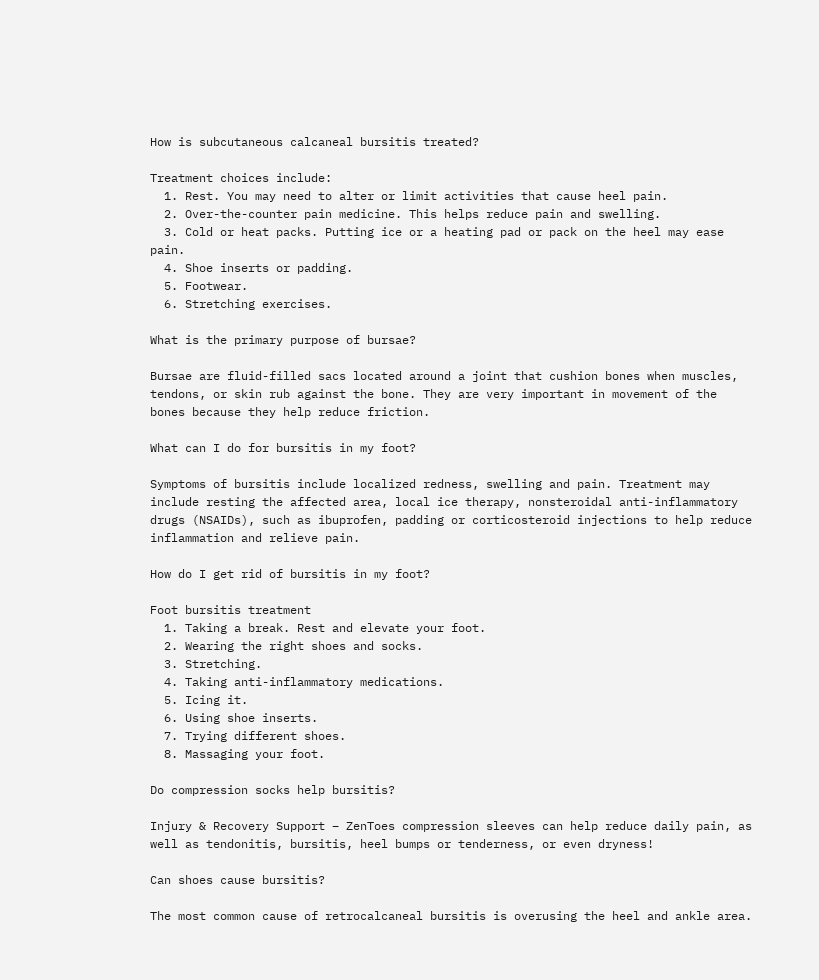How is subcutaneous calcaneal bursitis treated?

Treatment choices include:
  1. Rest. You may need to alter or limit activities that cause heel pain.
  2. Over-the-counter pain medicine. This helps reduce pain and swelling.
  3. Cold or heat packs. Putting ice or a heating pad or pack on the heel may ease pain.
  4. Shoe inserts or padding.
  5. Footwear.
  6. Stretching exercises.

What is the primary purpose of bursae?

Bursae are fluid-filled sacs located around a joint that cushion bones when muscles, tendons, or skin rub against the bone. They are very important in movement of the bones because they help reduce friction.

What can I do for bursitis in my foot?

Symptoms of bursitis include localized redness, swelling and pain. Treatment may include resting the affected area, local ice therapy, nonsteroidal anti-inflammatory drugs (NSAIDs), such as ibuprofen, padding or corticosteroid injections to help reduce inflammation and relieve pain.

How do I get rid of bursitis in my foot?

Foot bursitis treatment
  1. Taking a break. Rest and elevate your foot.
  2. Wearing the right shoes and socks.
  3. Stretching.
  4. Taking anti-inflammatory medications.
  5. Icing it.
  6. Using shoe inserts.
  7. Trying different shoes.
  8. Massaging your foot.

Do compression socks help bursitis?

Injury & Recovery Support – ZenToes compression sleeves can help reduce daily pain, as well as tendonitis, bursitis, heel bumps or tenderness, or even dryness!

Can shoes cause bursitis?

The most common cause of retrocalcaneal bursitis is overusing the heel and ankle area.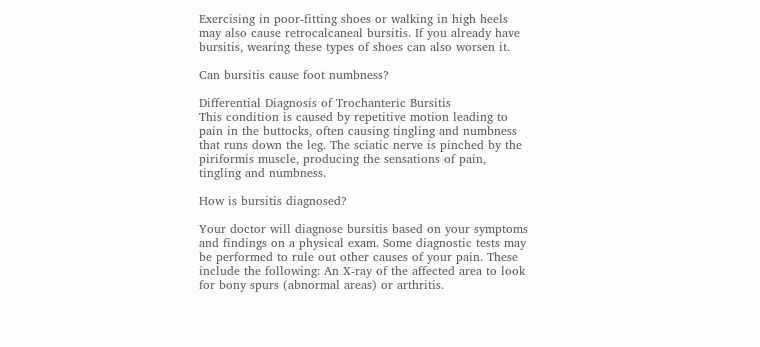Exercising in poor-fitting shoes or walking in high heels may also cause retrocalcaneal bursitis. If you already have bursitis, wearing these types of shoes can also worsen it.

Can bursitis cause foot numbness?

Differential Diagnosis of Trochanteric Bursitis
This condition is caused by repetitive motion leading to pain in the buttocks, often causing tingling and numbness that runs down the leg. The sciatic nerve is pinched by the piriformis muscle, producing the sensations of pain, tingling and numbness.

How is bursitis diagnosed?

Your doctor will diagnose bursitis based on your symptoms and findings on a physical exam. Some diagnostic tests may be performed to rule out other causes of your pain. These include the following: An X-ray of the affected area to look for bony spurs (abnormal areas) or arthritis.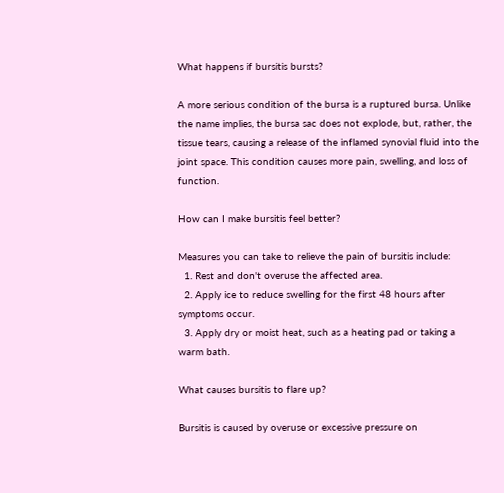What happens if bursitis bursts?

A more serious condition of the bursa is a ruptured bursa. Unlike the name implies, the bursa sac does not explode, but, rather, the tissue tears, causing a release of the inflamed synovial fluid into the joint space. This condition causes more pain, swelling, and loss of function.

How can I make bursitis feel better?

Measures you can take to relieve the pain of bursitis include:
  1. Rest and don't overuse the affected area.
  2. Apply ice to reduce swelling for the first 48 hours after symptoms occur.
  3. Apply dry or moist heat, such as a heating pad or taking a warm bath.

What causes bursitis to flare up?

Bursitis is caused by overuse or excessive pressure on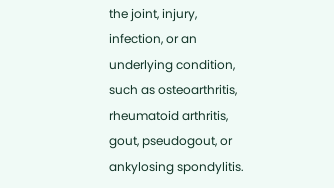the joint, injury, infection, or an underlying condition, such as osteoarthritis, rheumatoid arthritis, gout, pseudogout, or ankylosing spondylitis.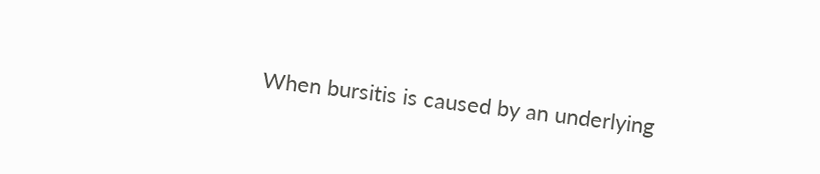When bursitis is caused by an underlying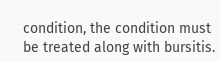condition, the condition must be treated along with bursitis.